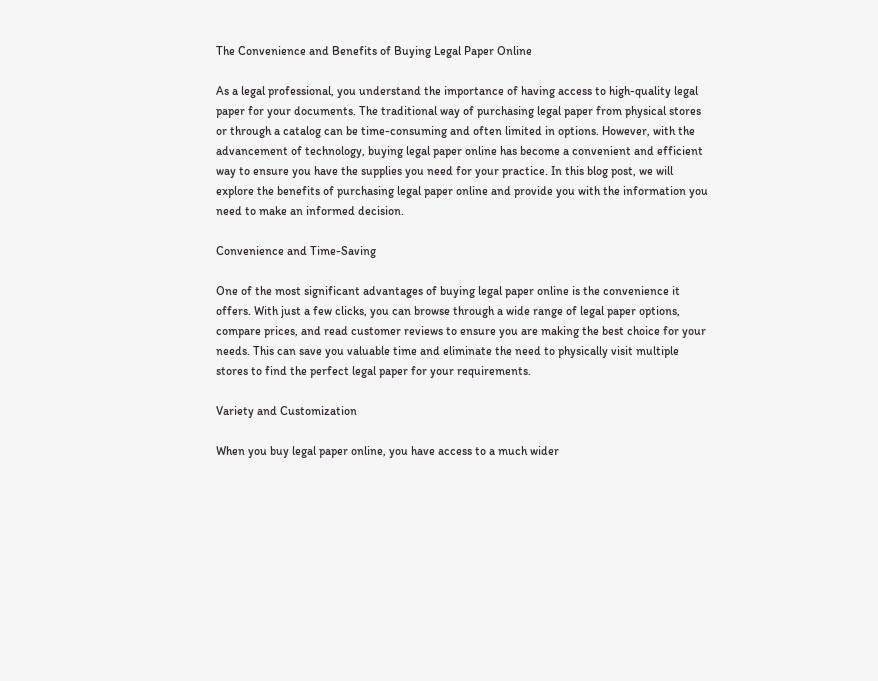The Convenience and Benefits of Buying Legal Paper Online

As a legal professional, you understand the importance of having access to high-quality legal paper for your documents. The traditional way of purchasing legal paper from physical stores or through a catalog can be time-consuming and often limited in options. However, with the advancement of technology, buying legal paper online has become a convenient and efficient way to ensure you have the supplies you need for your practice. In this blog post, we will explore the benefits of purchasing legal paper online and provide you with the information you need to make an informed decision.

Convenience and Time-Saving

One of the most significant advantages of buying legal paper online is the convenience it offers. With just a few clicks, you can browse through a wide range of legal paper options, compare prices, and read customer reviews to ensure you are making the best choice for your needs. This can save you valuable time and eliminate the need to physically visit multiple stores to find the perfect legal paper for your requirements.

Variety and Customization

When you buy legal paper online, you have access to a much wider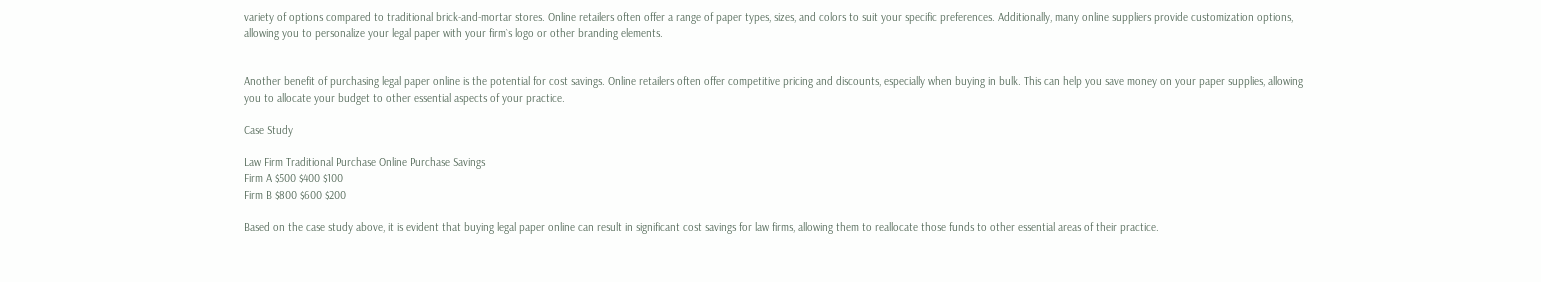variety of options compared to traditional brick-and-mortar stores. Online retailers often offer a range of paper types, sizes, and colors to suit your specific preferences. Additionally, many online suppliers provide customization options, allowing you to personalize your legal paper with your firm`s logo or other branding elements.


Another benefit of purchasing legal paper online is the potential for cost savings. Online retailers often offer competitive pricing and discounts, especially when buying in bulk. This can help you save money on your paper supplies, allowing you to allocate your budget to other essential aspects of your practice.

Case Study

Law Firm Traditional Purchase Online Purchase Savings
Firm A $500 $400 $100
Firm B $800 $600 $200

Based on the case study above, it is evident that buying legal paper online can result in significant cost savings for law firms, allowing them to reallocate those funds to other essential areas of their practice.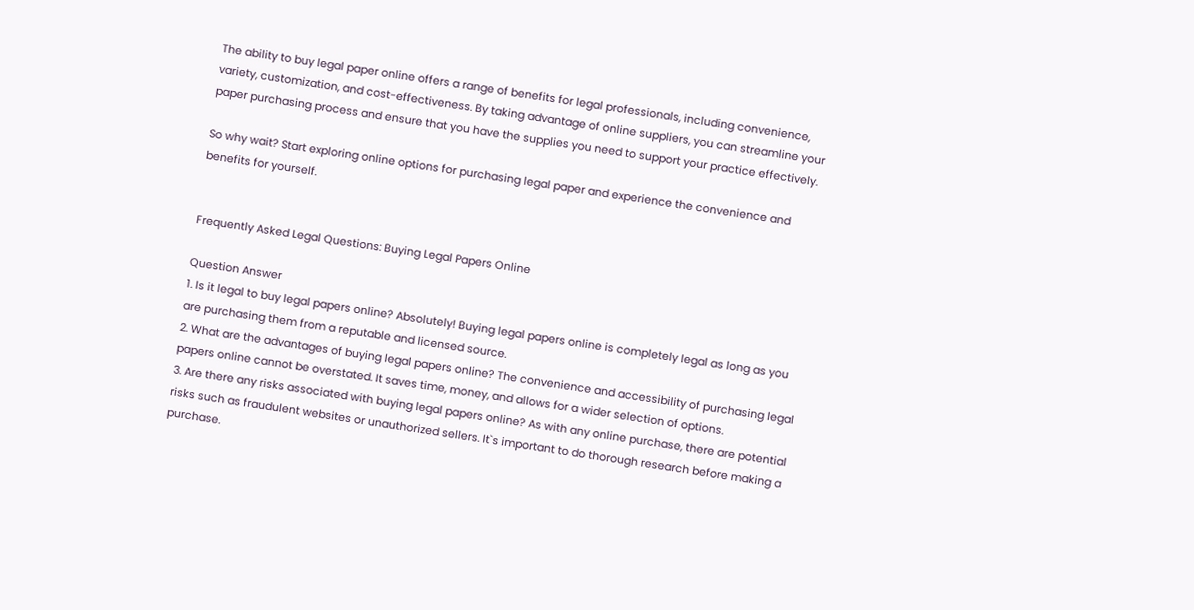The ability to buy legal paper online offers a range of benefits for legal professionals, including convenience, variety, customization, and cost-effectiveness. By taking advantage of online suppliers, you can streamline your paper purchasing process and ensure that you have the supplies you need to support your practice effectively.

So why wait? Start exploring online options for purchasing legal paper and experience the convenience and benefits for yourself.


Frequently Asked Legal Questions: Buying Legal Papers Online

Question Answer
1. Is it legal to buy legal papers online? Absolutely! Buying legal papers online is completely legal as long as you are purchasing them from a reputable and licensed source.
2. What are the advantages of buying legal papers online? The convenience and accessibility of purchasing legal papers online cannot be overstated. It saves time, money, and allows for a wider selection of options.
3. Are there any risks associated with buying legal papers online? As with any online purchase, there are potential risks such as fraudulent websites or unauthorized sellers. It`s important to do thorough research before making a purchase.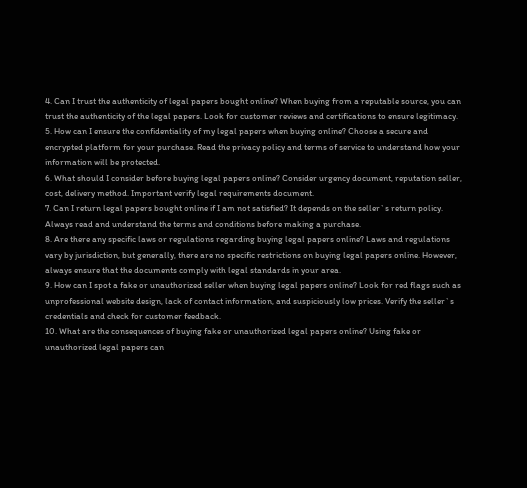4. Can I trust the authenticity of legal papers bought online? When buying from a reputable source, you can trust the authenticity of the legal papers. Look for customer reviews and certifications to ensure legitimacy.
5. How can I ensure the confidentiality of my legal papers when buying online? Choose a secure and encrypted platform for your purchase. Read the privacy policy and terms of service to understand how your information will be protected.
6. What should I consider before buying legal papers online? Consider urgency document, reputation seller, cost, delivery method. Important verify legal requirements document.
7. Can I return legal papers bought online if I am not satisfied? It depends on the seller`s return policy. Always read and understand the terms and conditions before making a purchase.
8. Are there any specific laws or regulations regarding buying legal papers online? Laws and regulations vary by jurisdiction, but generally, there are no specific restrictions on buying legal papers online. However, always ensure that the documents comply with legal standards in your area.
9. How can I spot a fake or unauthorized seller when buying legal papers online? Look for red flags such as unprofessional website design, lack of contact information, and suspiciously low prices. Verify the seller`s credentials and check for customer feedback.
10. What are the consequences of buying fake or unauthorized legal papers online? Using fake or unauthorized legal papers can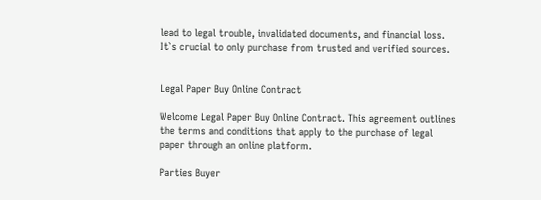lead to legal trouble, invalidated documents, and financial loss. It`s crucial to only purchase from trusted and verified sources.


Legal Paper Buy Online Contract

Welcome Legal Paper Buy Online Contract. This agreement outlines the terms and conditions that apply to the purchase of legal paper through an online platform.

Parties Buyer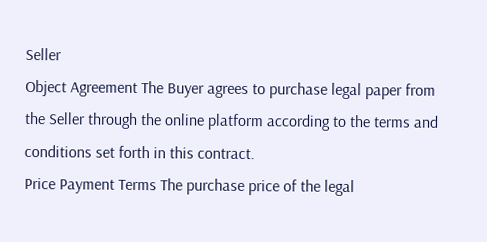Seller
Object Agreement The Buyer agrees to purchase legal paper from the Seller through the online platform according to the terms and conditions set forth in this contract.
Price Payment Terms The purchase price of the legal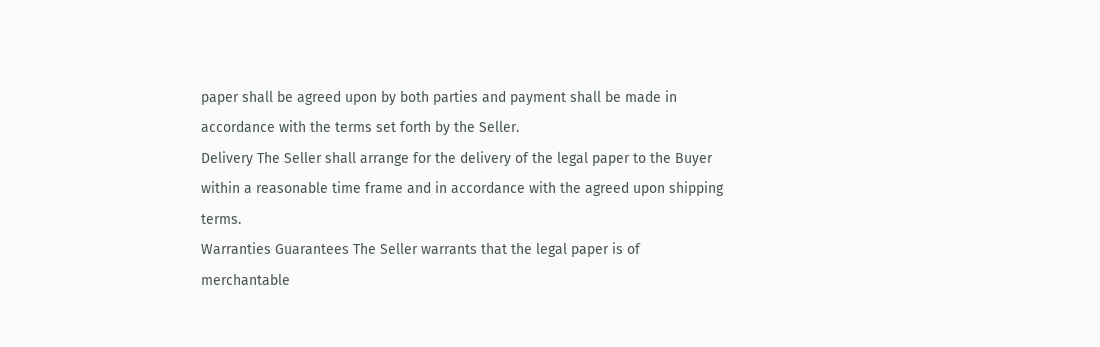paper shall be agreed upon by both parties and payment shall be made in accordance with the terms set forth by the Seller.
Delivery The Seller shall arrange for the delivery of the legal paper to the Buyer within a reasonable time frame and in accordance with the agreed upon shipping terms.
Warranties Guarantees The Seller warrants that the legal paper is of merchantable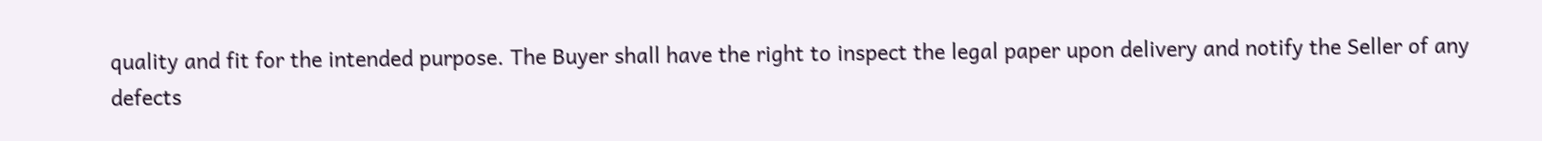quality and fit for the intended purpose. The Buyer shall have the right to inspect the legal paper upon delivery and notify the Seller of any defects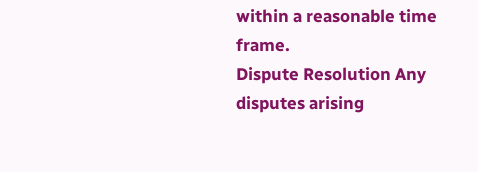within a reasonable time frame.
Dispute Resolution Any disputes arising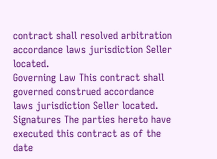contract shall resolved arbitration accordance laws jurisdiction Seller located.
Governing Law This contract shall governed construed accordance laws jurisdiction Seller located.
Signatures The parties hereto have executed this contract as of the date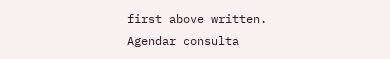first above written.
Agendar consulta